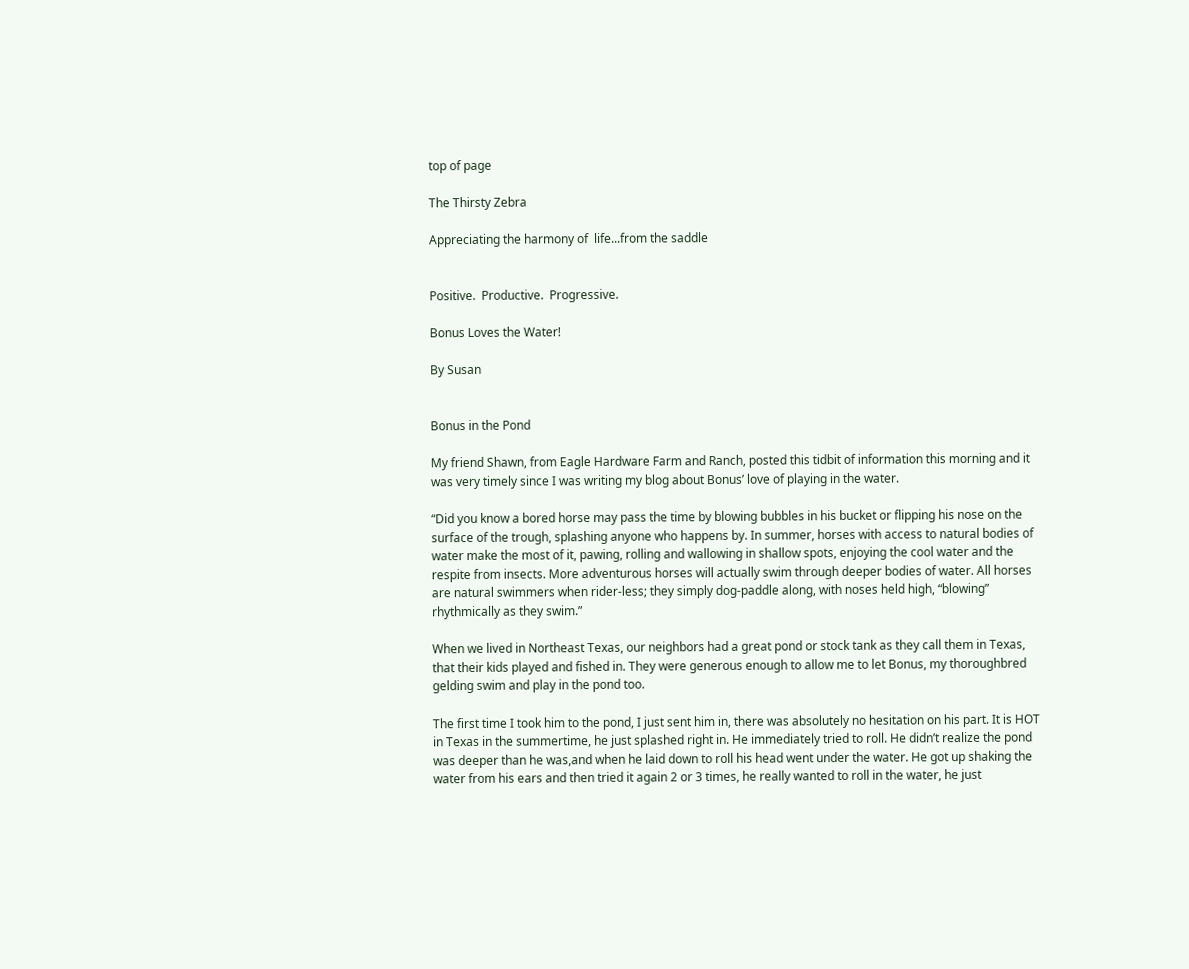top of page

The Thirsty Zebra

Appreciating the harmony of  life...from the saddle


Positive.  Productive.  Progressive.

Bonus Loves the Water!

By Susan


Bonus in the Pond

My friend Shawn, from Eagle Hardware Farm and Ranch, posted this tidbit of information this morning and it was very timely since I was writing my blog about Bonus’ love of playing in the water.

“Did you know a bored horse may pass the time by blowing bubbles in his bucket or flipping his nose on the surface of the trough, splashing anyone who happens by. In summer, horses with access to natural bodies of water make the most of it, pawing, rolling and wallowing in shallow spots, enjoying the cool water and the respite from insects. More adventurous horses will actually swim through deeper bodies of water. All horses are natural swimmers when rider-less; they simply dog-paddle along, with noses held high, “blowing” rhythmically as they swim.”

When we lived in Northeast Texas, our neighbors had a great pond or stock tank as they call them in Texas, that their kids played and fished in. They were generous enough to allow me to let Bonus, my thoroughbred gelding swim and play in the pond too.

The first time I took him to the pond, I just sent him in, there was absolutely no hesitation on his part. It is HOT in Texas in the summertime, he just splashed right in. He immediately tried to roll. He didn’t realize the pond was deeper than he was,and when he laid down to roll his head went under the water. He got up shaking the water from his ears and then tried it again 2 or 3 times, he really wanted to roll in the water, he just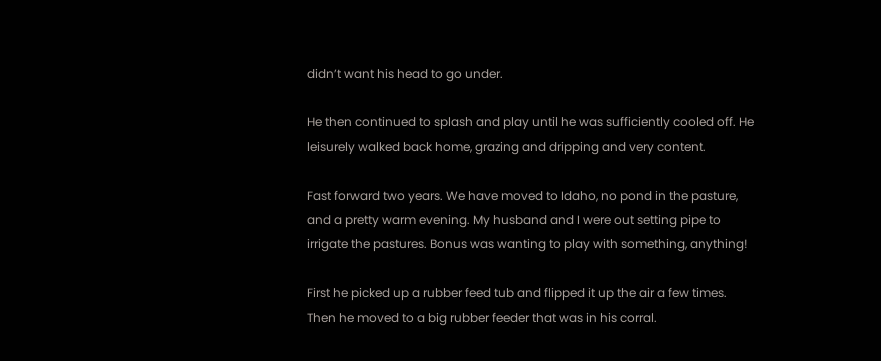didn’t want his head to go under.

He then continued to splash and play until he was sufficiently cooled off. He leisurely walked back home, grazing and dripping and very content.

Fast forward two years. We have moved to Idaho, no pond in the pasture, and a pretty warm evening. My husband and I were out setting pipe to irrigate the pastures. Bonus was wanting to play with something, anything!

First he picked up a rubber feed tub and flipped it up the air a few times. Then he moved to a big rubber feeder that was in his corral.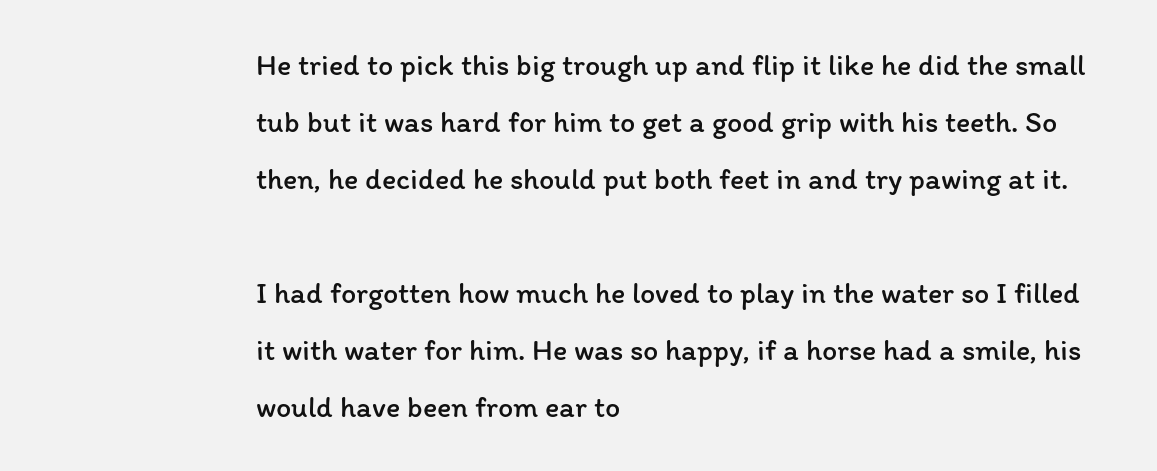He tried to pick this big trough up and flip it like he did the small tub but it was hard for him to get a good grip with his teeth. So then, he decided he should put both feet in and try pawing at it.

I had forgotten how much he loved to play in the water so I filled it with water for him. He was so happy, if a horse had a smile, his would have been from ear to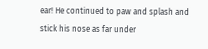ear! He continued to paw and splash and stick his nose as far under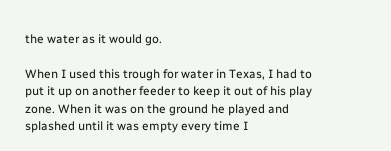the water as it would go.

When I used this trough for water in Texas, I had to put it up on another feeder to keep it out of his play zone. When it was on the ground he played and splashed until it was empty every time I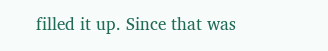filled it up. Since that was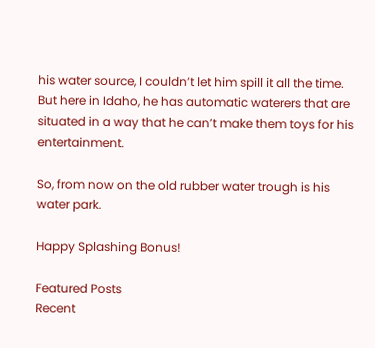his water source, I couldn’t let him spill it all the time. But here in Idaho, he has automatic waterers that are situated in a way that he can’t make them toys for his entertainment.

So, from now on the old rubber water trough is his water park.

Happy Splashing Bonus!

Featured Posts
Recent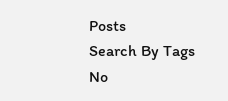Posts
Search By Tags
No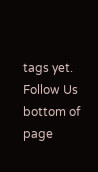tags yet.
Follow Us
bottom of page